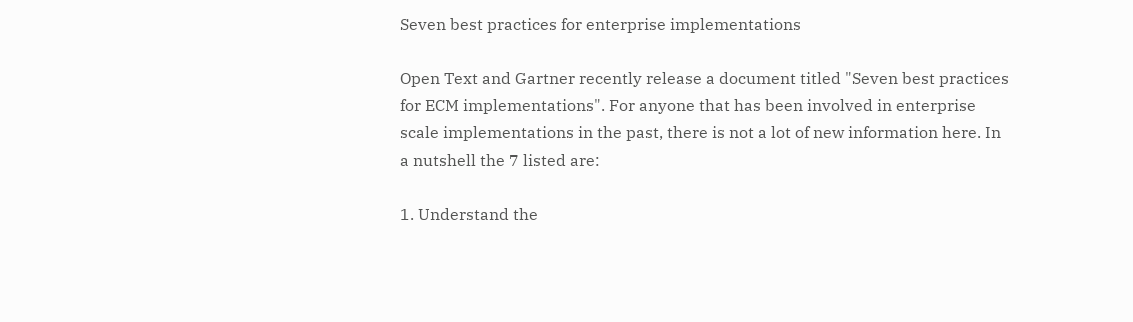Seven best practices for enterprise implementations

Open Text and Gartner recently release a document titled "Seven best practices for ECM implementations". For anyone that has been involved in enterprise scale implementations in the past, there is not a lot of new information here. In a nutshell the 7 listed are:

1. Understand the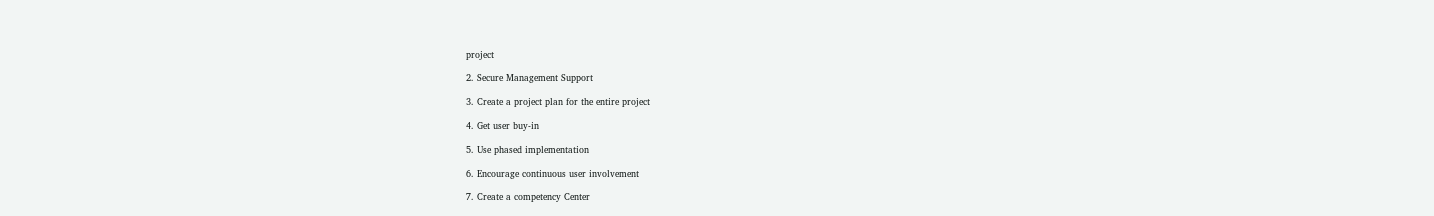project

2. Secure Management Support

3. Create a project plan for the entire project

4. Get user buy-in

5. Use phased implementation

6. Encourage continuous user involvement

7. Create a competency Center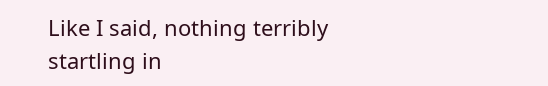Like I said, nothing terribly startling in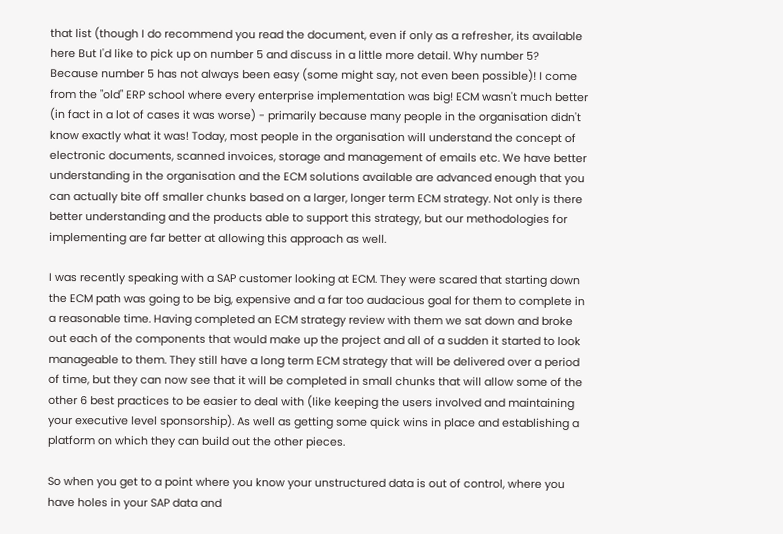that list (though I do recommend you read the document, even if only as a refresher, its available here But I'd like to pick up on number 5 and discuss in a little more detail. Why number 5? Because number 5 has not always been easy (some might say, not even been possible)! I come from the "old" ERP school where every enterprise implementation was big! ECM wasn't much better (in fact in a lot of cases it was worse) - primarily because many people in the organisation didn't know exactly what it was! Today, most people in the organisation will understand the concept of electronic documents, scanned invoices, storage and management of emails etc. We have better understanding in the organisation and the ECM solutions available are advanced enough that you can actually bite off smaller chunks based on a larger, longer term ECM strategy. Not only is there better understanding and the products able to support this strategy, but our methodologies for implementing are far better at allowing this approach as well.

I was recently speaking with a SAP customer looking at ECM. They were scared that starting down the ECM path was going to be big, expensive and a far too audacious goal for them to complete in a reasonable time. Having completed an ECM strategy review with them we sat down and broke out each of the components that would make up the project and all of a sudden it started to look manageable to them. They still have a long term ECM strategy that will be delivered over a period of time, but they can now see that it will be completed in small chunks that will allow some of the other 6 best practices to be easier to deal with (like keeping the users involved and maintaining your executive level sponsorship). As well as getting some quick wins in place and establishing a platform on which they can build out the other pieces.

So when you get to a point where you know your unstructured data is out of control, where you have holes in your SAP data and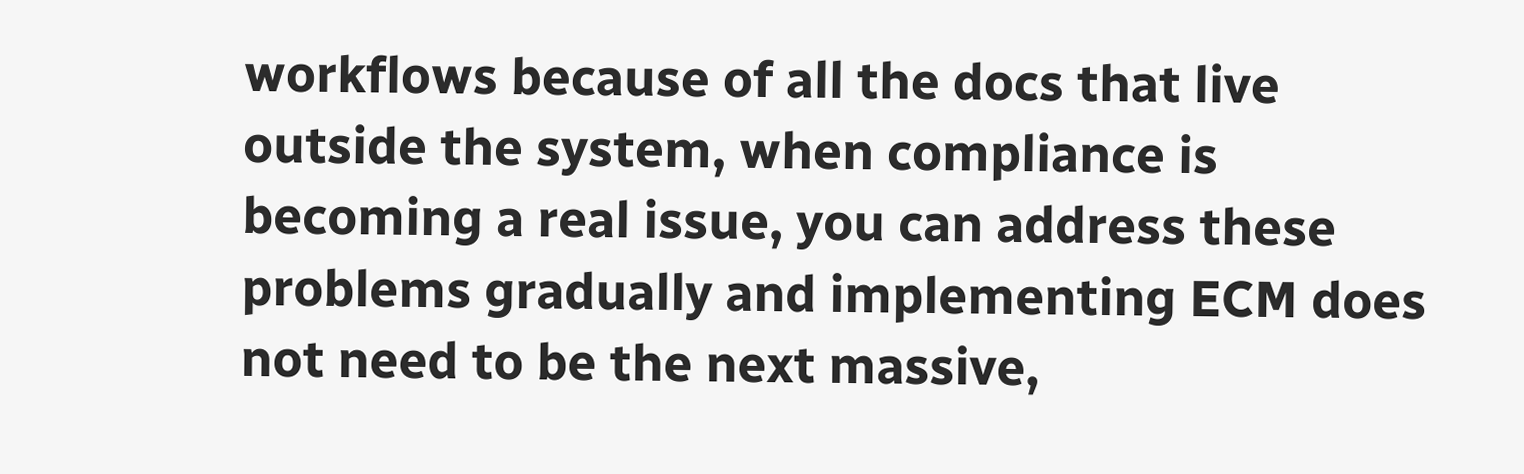workflows because of all the docs that live outside the system, when compliance is becoming a real issue, you can address these problems gradually and implementing ECM does not need to be the next massive,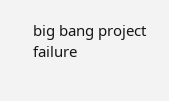big bang project failure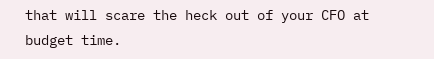that will scare the heck out of your CFO at budget time.